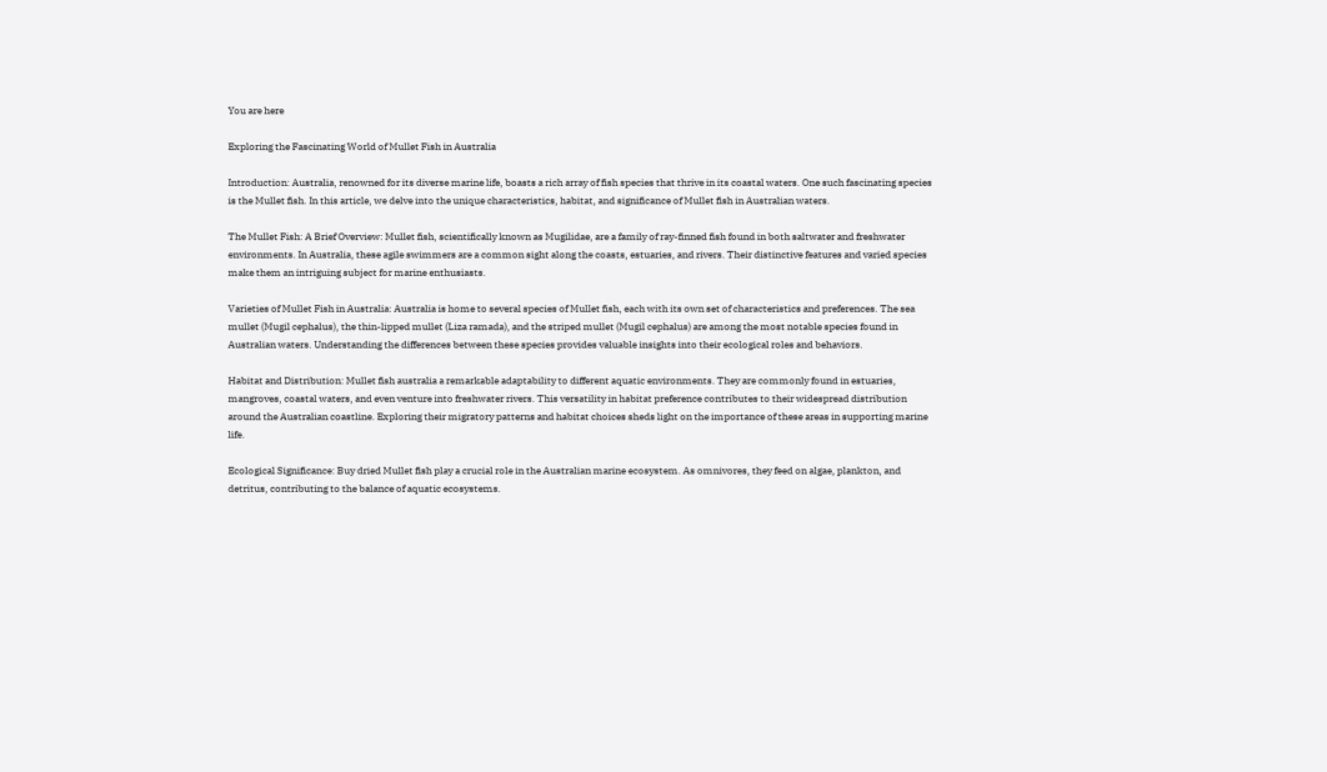You are here

Exploring the Fascinating World of Mullet Fish in Australia

Introduction: Australia, renowned for its diverse marine life, boasts a rich array of fish species that thrive in its coastal waters. One such fascinating species is the Mullet fish. In this article, we delve into the unique characteristics, habitat, and significance of Mullet fish in Australian waters.

The Mullet Fish: A Brief Overview: Mullet fish, scientifically known as Mugilidae, are a family of ray-finned fish found in both saltwater and freshwater environments. In Australia, these agile swimmers are a common sight along the coasts, estuaries, and rivers. Their distinctive features and varied species make them an intriguing subject for marine enthusiasts.

Varieties of Mullet Fish in Australia: Australia is home to several species of Mullet fish, each with its own set of characteristics and preferences. The sea mullet (Mugil cephalus), the thin-lipped mullet (Liza ramada), and the striped mullet (Mugil cephalus) are among the most notable species found in Australian waters. Understanding the differences between these species provides valuable insights into their ecological roles and behaviors.

Habitat and Distribution: Mullet fish australia a remarkable adaptability to different aquatic environments. They are commonly found in estuaries, mangroves, coastal waters, and even venture into freshwater rivers. This versatility in habitat preference contributes to their widespread distribution around the Australian coastline. Exploring their migratory patterns and habitat choices sheds light on the importance of these areas in supporting marine life.

Ecological Significance: Buy dried Mullet fish play a crucial role in the Australian marine ecosystem. As omnivores, they feed on algae, plankton, and detritus, contributing to the balance of aquatic ecosystems.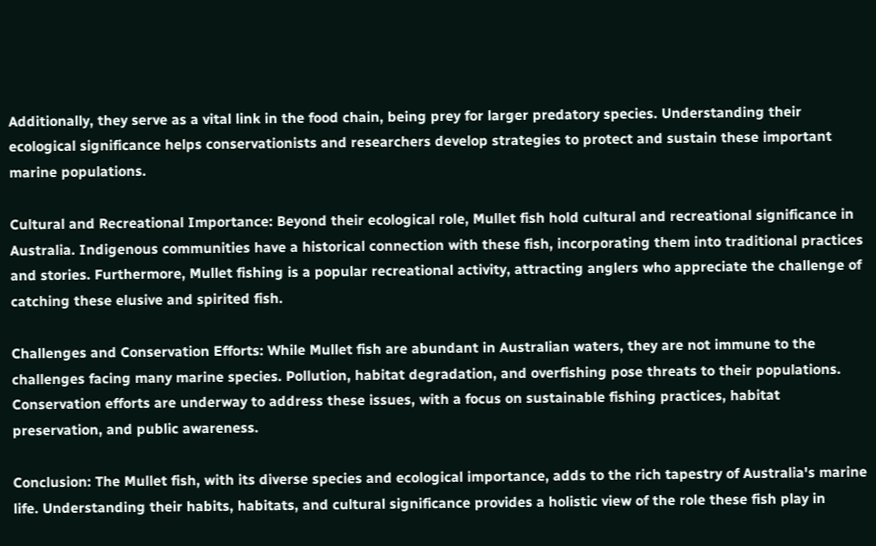Additionally, they serve as a vital link in the food chain, being prey for larger predatory species. Understanding their ecological significance helps conservationists and researchers develop strategies to protect and sustain these important marine populations.

Cultural and Recreational Importance: Beyond their ecological role, Mullet fish hold cultural and recreational significance in Australia. Indigenous communities have a historical connection with these fish, incorporating them into traditional practices and stories. Furthermore, Mullet fishing is a popular recreational activity, attracting anglers who appreciate the challenge of catching these elusive and spirited fish.

Challenges and Conservation Efforts: While Mullet fish are abundant in Australian waters, they are not immune to the challenges facing many marine species. Pollution, habitat degradation, and overfishing pose threats to their populations. Conservation efforts are underway to address these issues, with a focus on sustainable fishing practices, habitat preservation, and public awareness.

Conclusion: The Mullet fish, with its diverse species and ecological importance, adds to the rich tapestry of Australia's marine life. Understanding their habits, habitats, and cultural significance provides a holistic view of the role these fish play in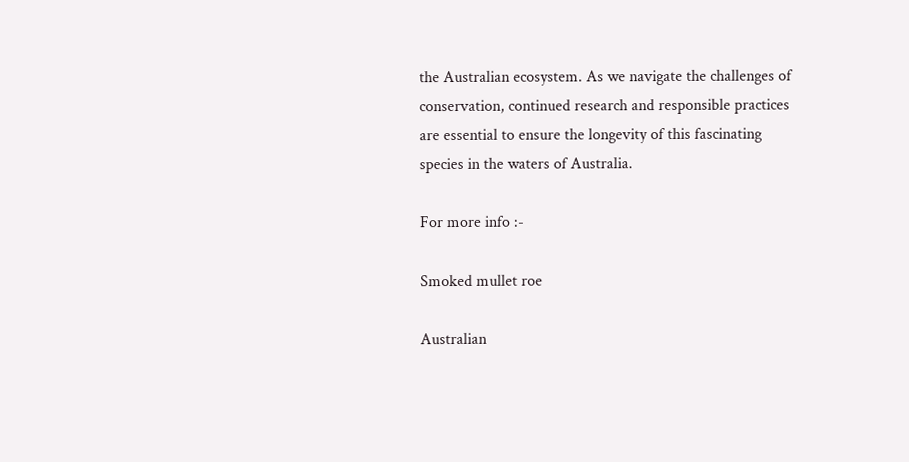the Australian ecosystem. As we navigate the challenges of conservation, continued research and responsible practices are essential to ensure the longevity of this fascinating species in the waters of Australia.

For more info :-

Smoked mullet roe

Australian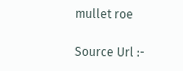mullet roe

Source Url :-